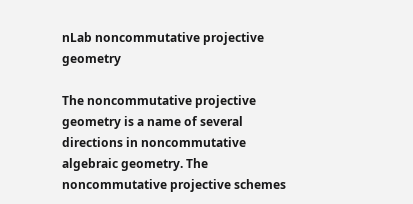nLab noncommutative projective geometry

The noncommutative projective geometry is a name of several directions in noncommutative algebraic geometry. The noncommutative projective schemes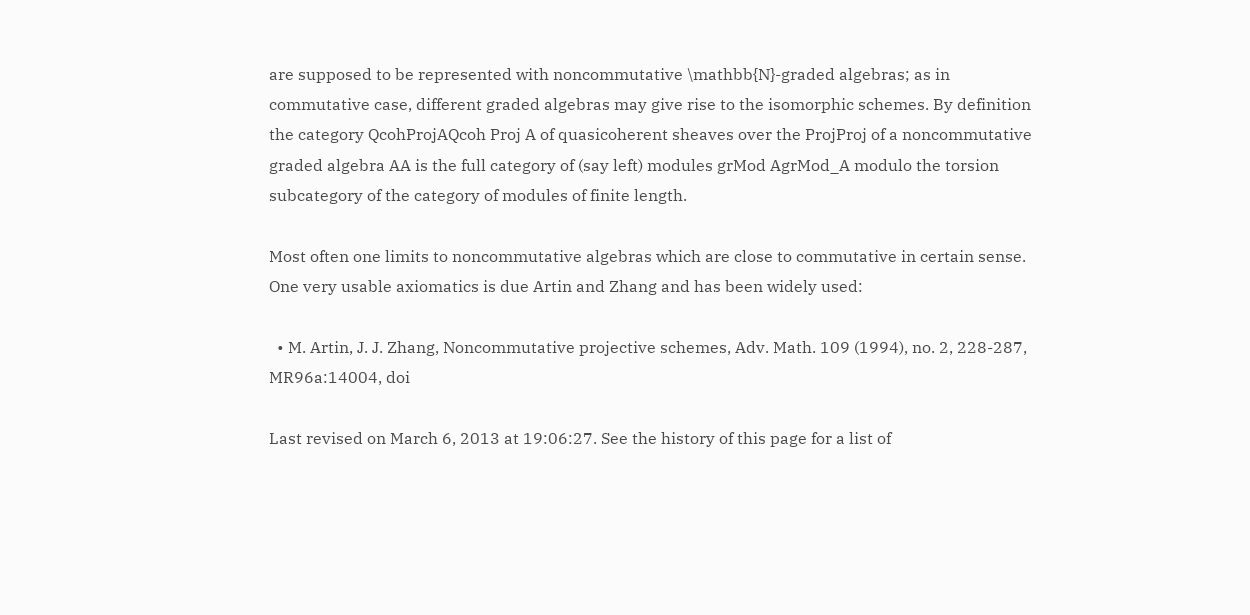are supposed to be represented with noncommutative \mathbb{N}-graded algebras; as in commutative case, different graded algebras may give rise to the isomorphic schemes. By definition the category QcohProjAQcoh Proj A of quasicoherent sheaves over the ProjProj of a noncommutative graded algebra AA is the full category of (say left) modules grMod AgrMod_A modulo the torsion subcategory of the category of modules of finite length.

Most often one limits to noncommutative algebras which are close to commutative in certain sense. One very usable axiomatics is due Artin and Zhang and has been widely used:

  • M. Artin, J. J. Zhang, Noncommutative projective schemes, Adv. Math. 109 (1994), no. 2, 228-287, MR96a:14004, doi

Last revised on March 6, 2013 at 19:06:27. See the history of this page for a list of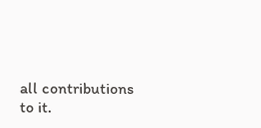all contributions to it.